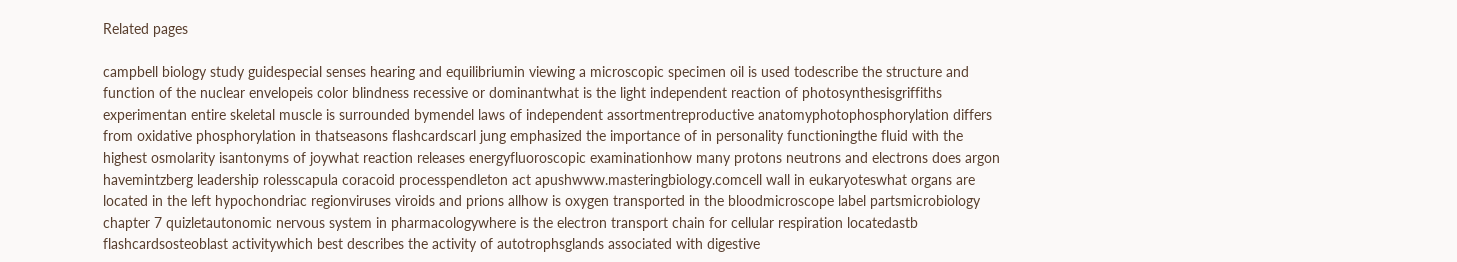Related pages

campbell biology study guidespecial senses hearing and equilibriumin viewing a microscopic specimen oil is used todescribe the structure and function of the nuclear envelopeis color blindness recessive or dominantwhat is the light independent reaction of photosynthesisgriffiths experimentan entire skeletal muscle is surrounded bymendel laws of independent assortmentreproductive anatomyphotophosphorylation differs from oxidative phosphorylation in thatseasons flashcardscarl jung emphasized the importance of in personality functioningthe fluid with the highest osmolarity isantonyms of joywhat reaction releases energyfluoroscopic examinationhow many protons neutrons and electrons does argon havemintzberg leadership rolesscapula coracoid processpendleton act apushwww.masteringbiology.comcell wall in eukaryoteswhat organs are located in the left hypochondriac regionviruses viroids and prions allhow is oxygen transported in the bloodmicroscope label partsmicrobiology chapter 7 quizletautonomic nervous system in pharmacologywhere is the electron transport chain for cellular respiration locatedastb flashcardsosteoblast activitywhich best describes the activity of autotrophsglands associated with digestive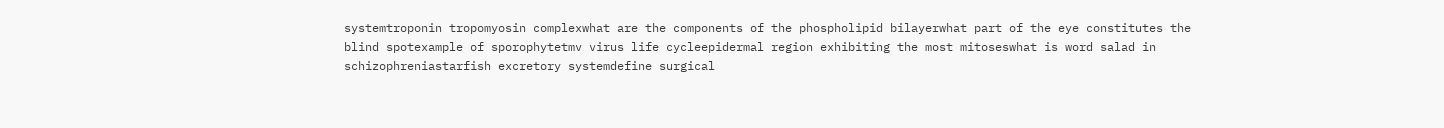systemtroponin tropomyosin complexwhat are the components of the phospholipid bilayerwhat part of the eye constitutes the blind spotexample of sporophytetmv virus life cycleepidermal region exhibiting the most mitoseswhat is word salad in schizophreniastarfish excretory systemdefine surgical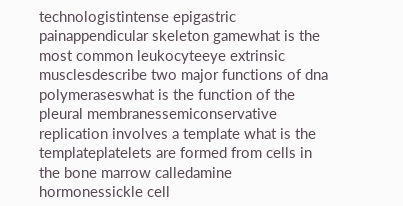technologistintense epigastric painappendicular skeleton gamewhat is the most common leukocyteeye extrinsic musclesdescribe two major functions of dna polymeraseswhat is the function of the pleural membranessemiconservative replication involves a template what is the templateplatelets are formed from cells in the bone marrow calledamine hormonessickle cell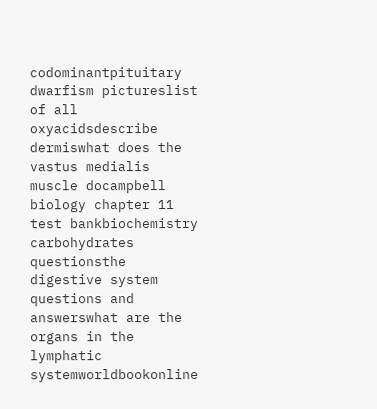codominantpituitary dwarfism pictureslist of all oxyacidsdescribe dermiswhat does the vastus medialis muscle docampbell biology chapter 11 test bankbiochemistry carbohydrates questionsthe digestive system questions and answerswhat are the organs in the lymphatic systemworldbookonline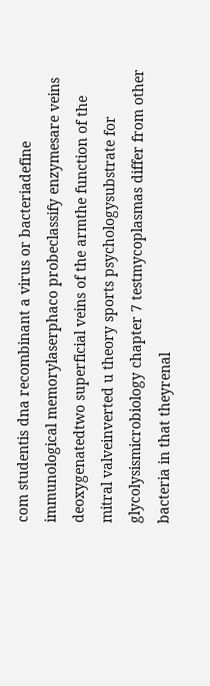com studentis dna recombinant a virus or bacteriadefine immunological memorylaserphaco probeclassify enzymesare veins deoxygenatedtwo superficial veins of the armthe function of the mitral valveinverted u theory sports psychologysubstrate for glycolysismicrobiology chapter 7 testmycoplasmas differ from other bacteria in that theyrenal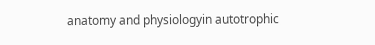anatomy and physiologyin autotrophic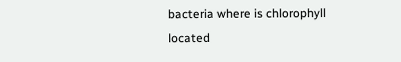bacteria where is chlorophyll located